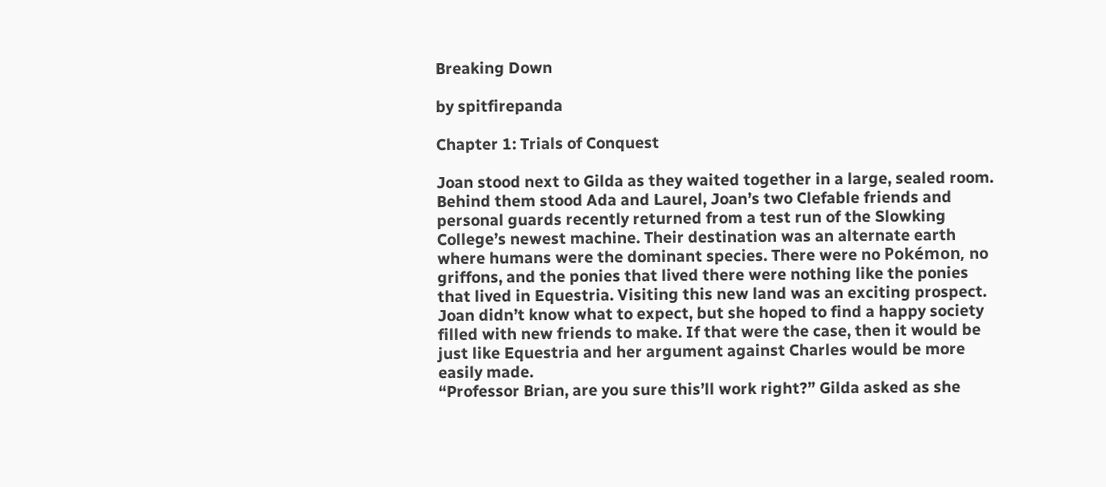Breaking Down

by spitfirepanda

Chapter 1: Trials of Conquest

Joan stood next to Gilda as they waited together in a large, sealed room. Behind them stood Ada and Laurel, Joan’s two Clefable friends and personal guards recently returned from a test run of the Slowking College’s newest machine. Their destination was an alternate earth where humans were the dominant species. There were no Pokémon, no griffons, and the ponies that lived there were nothing like the ponies that lived in Equestria. Visiting this new land was an exciting prospect. Joan didn’t know what to expect, but she hoped to find a happy society filled with new friends to make. If that were the case, then it would be just like Equestria and her argument against Charles would be more easily made.
“Professor Brian, are you sure this’ll work right?” Gilda asked as she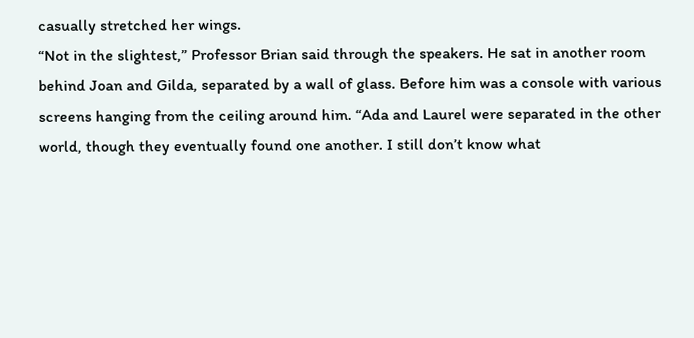casually stretched her wings.
“Not in the slightest,” Professor Brian said through the speakers. He sat in another room behind Joan and Gilda, separated by a wall of glass. Before him was a console with various screens hanging from the ceiling around him. “Ada and Laurel were separated in the other world, though they eventually found one another. I still don’t know what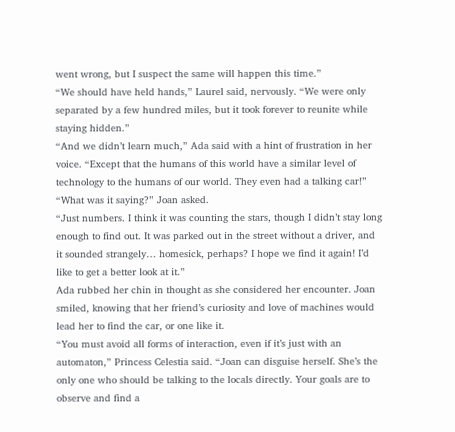went wrong, but I suspect the same will happen this time.”
“We should have held hands,” Laurel said, nervously. “We were only separated by a few hundred miles, but it took forever to reunite while staying hidden.”
“And we didn’t learn much,” Ada said with a hint of frustration in her voice. “Except that the humans of this world have a similar level of technology to the humans of our world. They even had a talking car!”
“What was it saying?” Joan asked.
“Just numbers. I think it was counting the stars, though I didn’t stay long enough to find out. It was parked out in the street without a driver, and it sounded strangely… homesick, perhaps? I hope we find it again! I’d like to get a better look at it.”
Ada rubbed her chin in thought as she considered her encounter. Joan smiled, knowing that her friend’s curiosity and love of machines would lead her to find the car, or one like it.
“You must avoid all forms of interaction, even if it’s just with an automaton,” Princess Celestia said. “Joan can disguise herself. She’s the only one who should be talking to the locals directly. Your goals are to observe and find a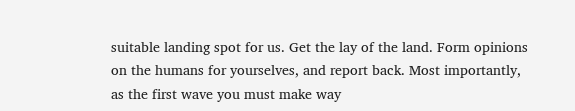suitable landing spot for us. Get the lay of the land. Form opinions on the humans for yourselves, and report back. Most importantly, as the first wave you must make way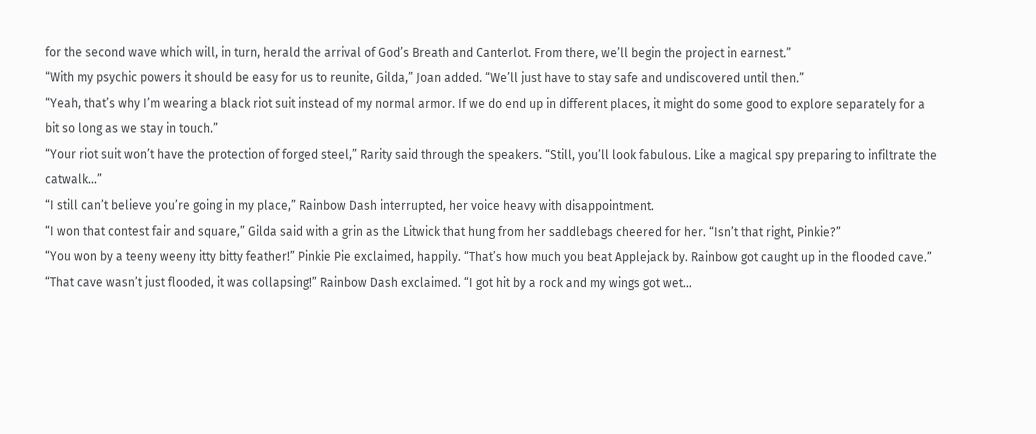for the second wave which will, in turn, herald the arrival of God’s Breath and Canterlot. From there, we’ll begin the project in earnest.”
“With my psychic powers it should be easy for us to reunite, Gilda,” Joan added. “We’ll just have to stay safe and undiscovered until then.”
“Yeah, that’s why I’m wearing a black riot suit instead of my normal armor. If we do end up in different places, it might do some good to explore separately for a bit so long as we stay in touch.”
“Your riot suit won’t have the protection of forged steel,” Rarity said through the speakers. “Still, you’ll look fabulous. Like a magical spy preparing to infiltrate the catwalk…”
“I still can’t believe you’re going in my place,” Rainbow Dash interrupted, her voice heavy with disappointment.
“I won that contest fair and square,” Gilda said with a grin as the Litwick that hung from her saddlebags cheered for her. “Isn’t that right, Pinkie?”
“You won by a teeny weeny itty bitty feather!” Pinkie Pie exclaimed, happily. “That’s how much you beat Applejack by. Rainbow got caught up in the flooded cave.”
“That cave wasn’t just flooded, it was collapsing!” Rainbow Dash exclaimed. “I got hit by a rock and my wings got wet…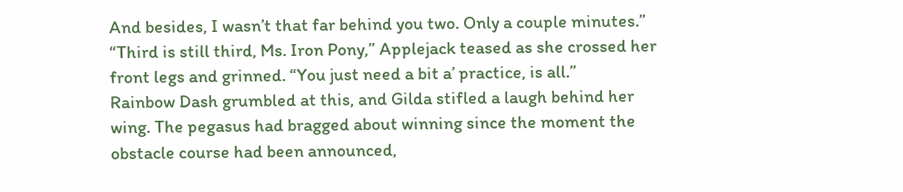And besides, I wasn’t that far behind you two. Only a couple minutes.”
“Third is still third, Ms. Iron Pony,” Applejack teased as she crossed her front legs and grinned. “You just need a bit a’ practice, is all.”
Rainbow Dash grumbled at this, and Gilda stifled a laugh behind her wing. The pegasus had bragged about winning since the moment the obstacle course had been announced,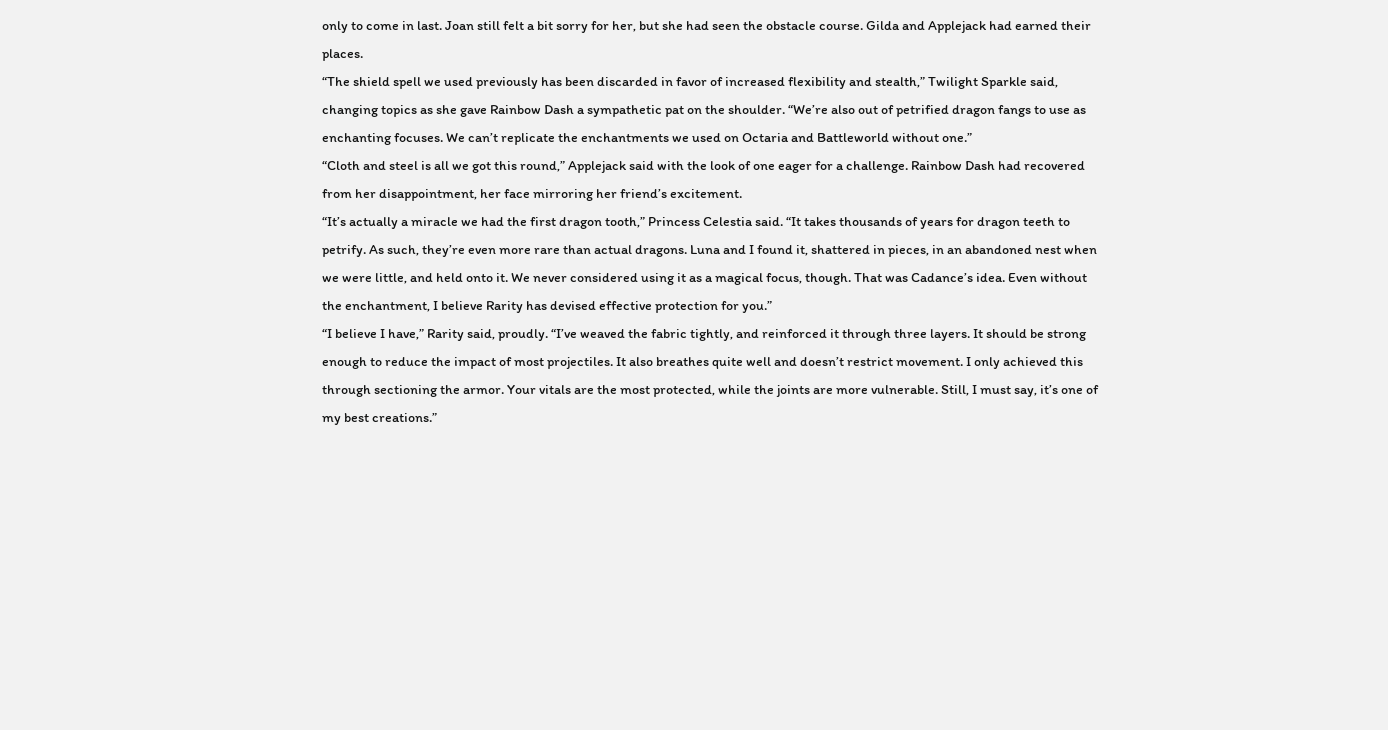only to come in last. Joan still felt a bit sorry for her, but she had seen the obstacle course. Gilda and Applejack had earned their places.
“The shield spell we used previously has been discarded in favor of increased flexibility and stealth,” Twilight Sparkle said, changing topics as she gave Rainbow Dash a sympathetic pat on the shoulder. “We’re also out of petrified dragon fangs to use as enchanting focuses. We can’t replicate the enchantments we used on Octaria and Battleworld without one.”
“Cloth and steel is all we got this round,” Applejack said with the look of one eager for a challenge. Rainbow Dash had recovered from her disappointment, her face mirroring her friend’s excitement.
“It’s actually a miracle we had the first dragon tooth,” Princess Celestia said. “It takes thousands of years for dragon teeth to petrify. As such, they’re even more rare than actual dragons. Luna and I found it, shattered in pieces, in an abandoned nest when we were little, and held onto it. We never considered using it as a magical focus, though. That was Cadance’s idea. Even without the enchantment, I believe Rarity has devised effective protection for you.”
“I believe I have,” Rarity said, proudly. “I’ve weaved the fabric tightly, and reinforced it through three layers. It should be strong enough to reduce the impact of most projectiles. It also breathes quite well and doesn’t restrict movement. I only achieved this through sectioning the armor. Your vitals are the most protected, while the joints are more vulnerable. Still, I must say, it’s one of my best creations.”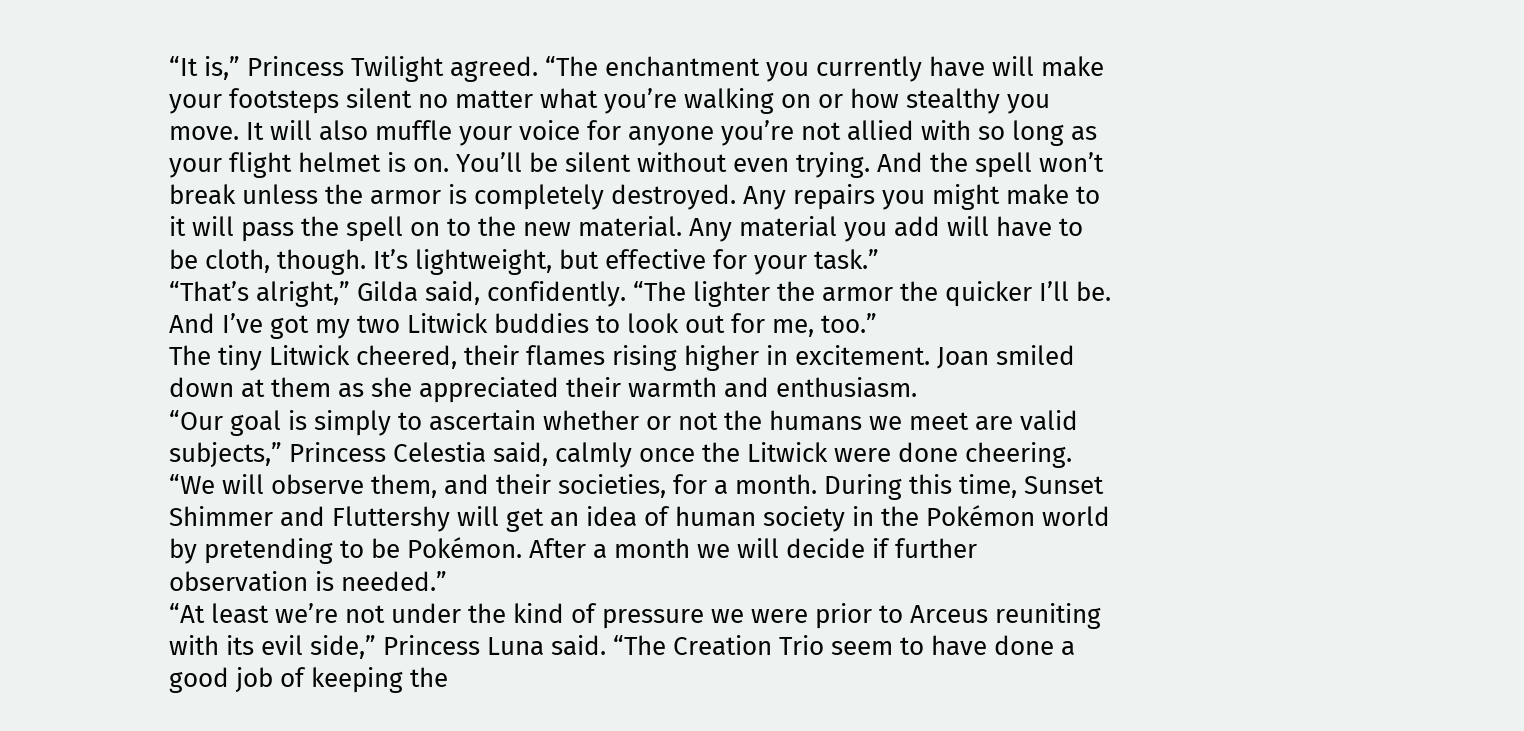“It is,” Princess Twilight agreed. “The enchantment you currently have will make your footsteps silent no matter what you’re walking on or how stealthy you move. It will also muffle your voice for anyone you’re not allied with so long as your flight helmet is on. You’ll be silent without even trying. And the spell won’t break unless the armor is completely destroyed. Any repairs you might make to it will pass the spell on to the new material. Any material you add will have to be cloth, though. It’s lightweight, but effective for your task.”
“That’s alright,” Gilda said, confidently. “The lighter the armor the quicker I’ll be. And I’ve got my two Litwick buddies to look out for me, too.”
The tiny Litwick cheered, their flames rising higher in excitement. Joan smiled down at them as she appreciated their warmth and enthusiasm.
“Our goal is simply to ascertain whether or not the humans we meet are valid subjects,” Princess Celestia said, calmly once the Litwick were done cheering. “We will observe them, and their societies, for a month. During this time, Sunset Shimmer and Fluttershy will get an idea of human society in the Pokémon world by pretending to be Pokémon. After a month we will decide if further observation is needed.”
“At least we’re not under the kind of pressure we were prior to Arceus reuniting with its evil side,” Princess Luna said. “The Creation Trio seem to have done a good job of keeping the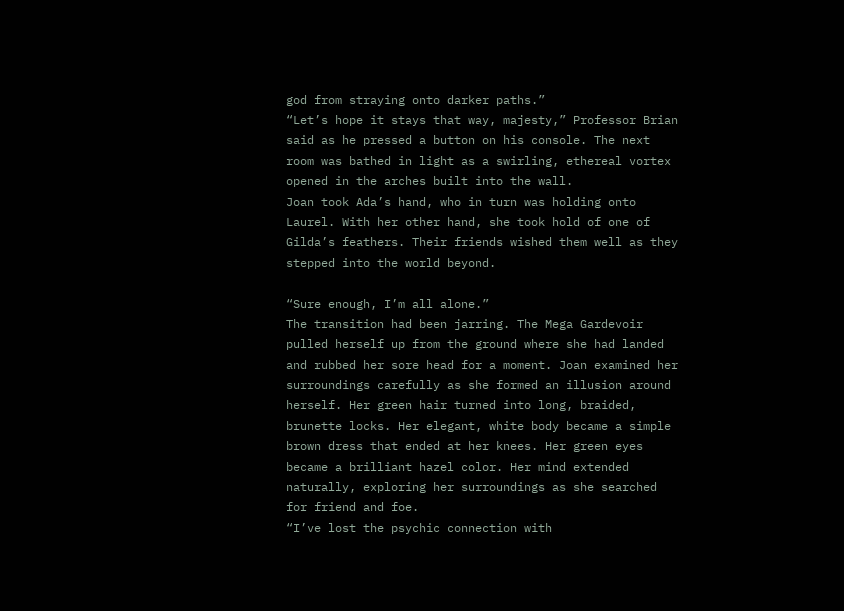god from straying onto darker paths.”
“Let’s hope it stays that way, majesty,” Professor Brian said as he pressed a button on his console. The next room was bathed in light as a swirling, ethereal vortex opened in the arches built into the wall.
Joan took Ada’s hand, who in turn was holding onto Laurel. With her other hand, she took hold of one of Gilda’s feathers. Their friends wished them well as they stepped into the world beyond.

“Sure enough, I’m all alone.”
The transition had been jarring. The Mega Gardevoir pulled herself up from the ground where she had landed and rubbed her sore head for a moment. Joan examined her surroundings carefully as she formed an illusion around herself. Her green hair turned into long, braided, brunette locks. Her elegant, white body became a simple brown dress that ended at her knees. Her green eyes became a brilliant hazel color. Her mind extended naturally, exploring her surroundings as she searched for friend and foe.
“I’ve lost the psychic connection with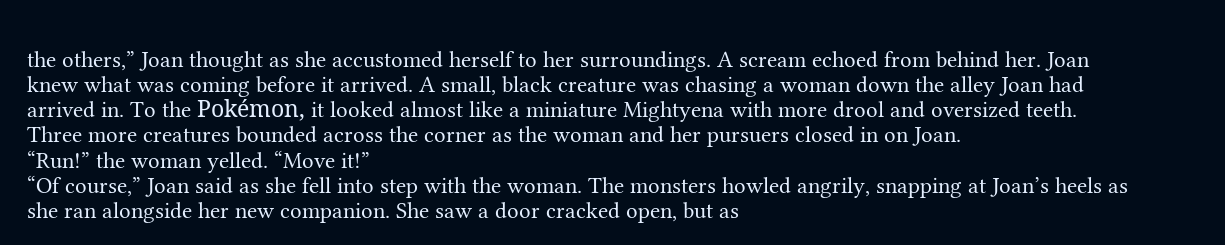the others,” Joan thought as she accustomed herself to her surroundings. A scream echoed from behind her. Joan knew what was coming before it arrived. A small, black creature was chasing a woman down the alley Joan had arrived in. To the Pokémon, it looked almost like a miniature Mightyena with more drool and oversized teeth. Three more creatures bounded across the corner as the woman and her pursuers closed in on Joan.
“Run!” the woman yelled. “Move it!”
“Of course,” Joan said as she fell into step with the woman. The monsters howled angrily, snapping at Joan’s heels as she ran alongside her new companion. She saw a door cracked open, but as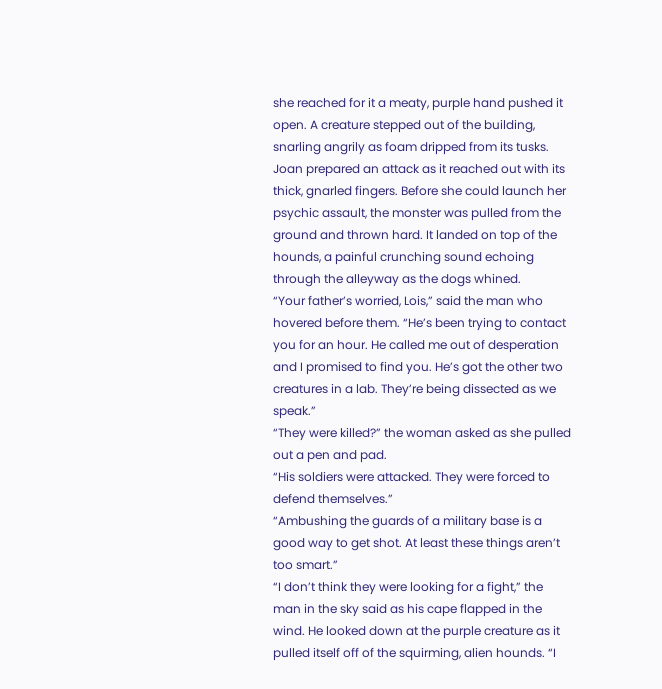she reached for it a meaty, purple hand pushed it open. A creature stepped out of the building, snarling angrily as foam dripped from its tusks. Joan prepared an attack as it reached out with its thick, gnarled fingers. Before she could launch her psychic assault, the monster was pulled from the ground and thrown hard. It landed on top of the hounds, a painful crunching sound echoing through the alleyway as the dogs whined.
“Your father’s worried, Lois,” said the man who hovered before them. “He’s been trying to contact you for an hour. He called me out of desperation and I promised to find you. He’s got the other two creatures in a lab. They’re being dissected as we speak.”
“They were killed?” the woman asked as she pulled out a pen and pad.
“His soldiers were attacked. They were forced to defend themselves.”
“Ambushing the guards of a military base is a good way to get shot. At least these things aren’t too smart.”
“I don’t think they were looking for a fight,” the man in the sky said as his cape flapped in the wind. He looked down at the purple creature as it pulled itself off of the squirming, alien hounds. “I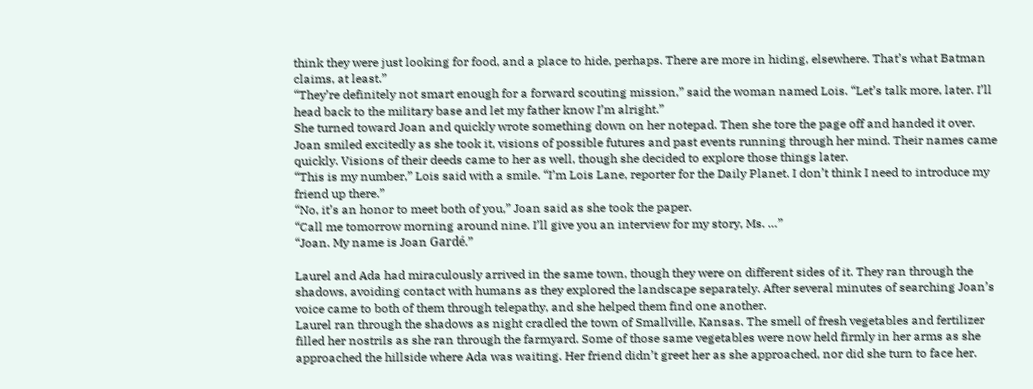think they were just looking for food, and a place to hide, perhaps. There are more in hiding, elsewhere. That’s what Batman claims, at least.”
“They’re definitely not smart enough for a forward scouting mission,” said the woman named Lois. “Let’s talk more, later. I’ll head back to the military base and let my father know I’m alright.”
She turned toward Joan and quickly wrote something down on her notepad. Then she tore the page off and handed it over. Joan smiled excitedly as she took it, visions of possible futures and past events running through her mind. Their names came quickly. Visions of their deeds came to her as well, though she decided to explore those things later.
“This is my number,” Lois said with a smile. “I’m Lois Lane, reporter for the Daily Planet. I don’t think I need to introduce my friend up there.”
“No, it’s an honor to meet both of you,” Joan said as she took the paper.
“Call me tomorrow morning around nine. I’ll give you an interview for my story, Ms. …”
“Joan. My name is Joan Gardé.”

Laurel and Ada had miraculously arrived in the same town, though they were on different sides of it. They ran through the shadows, avoiding contact with humans as they explored the landscape separately. After several minutes of searching Joan’s voice came to both of them through telepathy, and she helped them find one another.
Laurel ran through the shadows as night cradled the town of Smallville, Kansas. The smell of fresh vegetables and fertilizer filled her nostrils as she ran through the farmyard. Some of those same vegetables were now held firmly in her arms as she approached the hillside where Ada was waiting. Her friend didn’t greet her as she approached, nor did she turn to face her.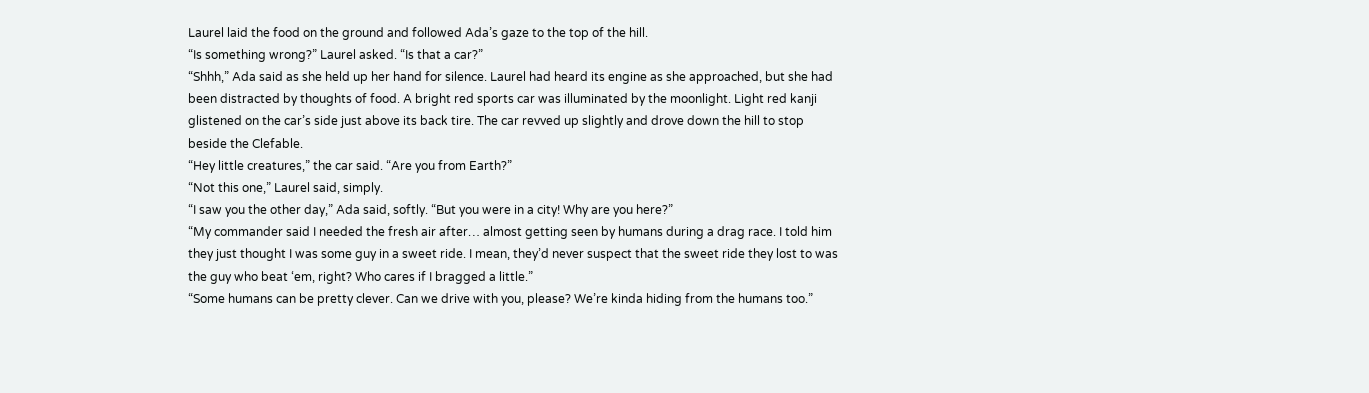Laurel laid the food on the ground and followed Ada’s gaze to the top of the hill.
“Is something wrong?” Laurel asked. “Is that a car?”
“Shhh,” Ada said as she held up her hand for silence. Laurel had heard its engine as she approached, but she had been distracted by thoughts of food. A bright red sports car was illuminated by the moonlight. Light red kanji glistened on the car’s side just above its back tire. The car revved up slightly and drove down the hill to stop beside the Clefable.
“Hey little creatures,” the car said. “Are you from Earth?”
“Not this one,” Laurel said, simply.
“I saw you the other day,” Ada said, softly. “But you were in a city! Why are you here?”
“My commander said I needed the fresh air after… almost getting seen by humans during a drag race. I told him they just thought I was some guy in a sweet ride. I mean, they’d never suspect that the sweet ride they lost to was the guy who beat ‘em, right? Who cares if I bragged a little.”
“Some humans can be pretty clever. Can we drive with you, please? We’re kinda hiding from the humans too.”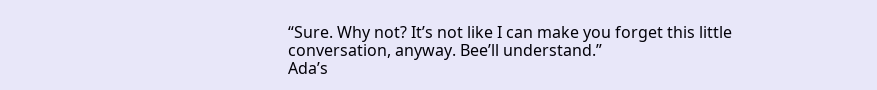“Sure. Why not? It’s not like I can make you forget this little conversation, anyway. Bee’ll understand.”
Ada’s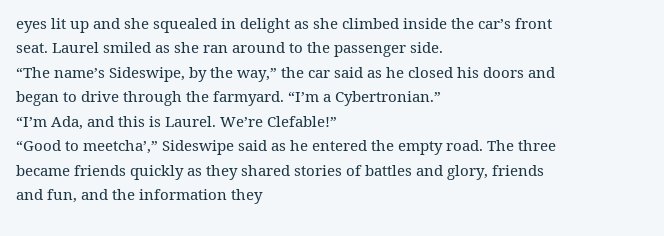eyes lit up and she squealed in delight as she climbed inside the car’s front seat. Laurel smiled as she ran around to the passenger side.
“The name’s Sideswipe, by the way,” the car said as he closed his doors and began to drive through the farmyard. “I’m a Cybertronian.”
“I’m Ada, and this is Laurel. We’re Clefable!”
“Good to meetcha’,” Sideswipe said as he entered the empty road. The three became friends quickly as they shared stories of battles and glory, friends and fun, and the information they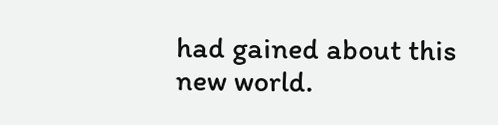had gained about this new world.